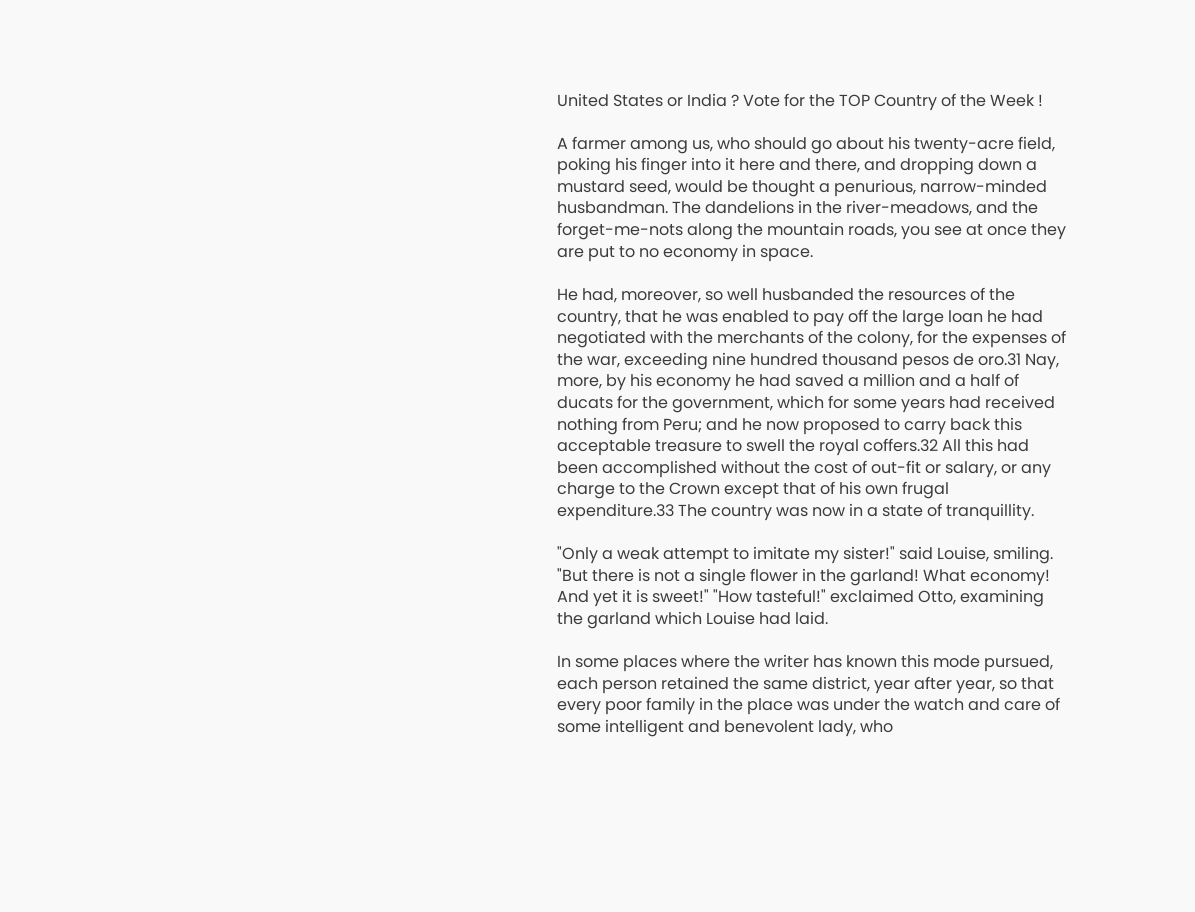United States or India ? Vote for the TOP Country of the Week !

A farmer among us, who should go about his twenty-acre field, poking his finger into it here and there, and dropping down a mustard seed, would be thought a penurious, narrow-minded husbandman. The dandelions in the river-meadows, and the forget-me-nots along the mountain roads, you see at once they are put to no economy in space.

He had, moreover, so well husbanded the resources of the country, that he was enabled to pay off the large loan he had negotiated with the merchants of the colony, for the expenses of the war, exceeding nine hundred thousand pesos de oro.31 Nay, more, by his economy he had saved a million and a half of ducats for the government, which for some years had received nothing from Peru; and he now proposed to carry back this acceptable treasure to swell the royal coffers.32 All this had been accomplished without the cost of out-fit or salary, or any charge to the Crown except that of his own frugal expenditure.33 The country was now in a state of tranquillity.

"Only a weak attempt to imitate my sister!" said Louise, smiling. "But there is not a single flower in the garland! What economy! And yet it is sweet!" "How tasteful!" exclaimed Otto, examining the garland which Louise had laid.

In some places where the writer has known this mode pursued, each person retained the same district, year after year, so that every poor family in the place was under the watch and care of some intelligent and benevolent lady, who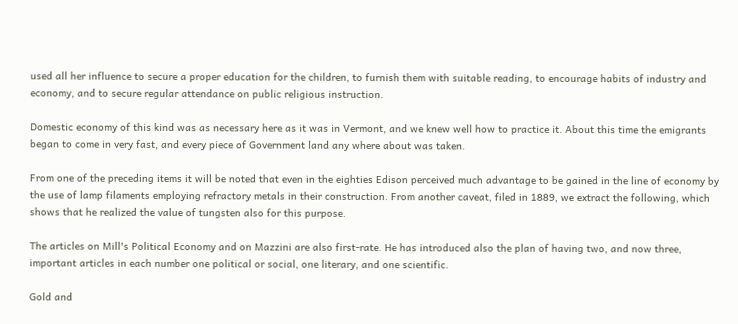used all her influence to secure a proper education for the children, to furnish them with suitable reading, to encourage habits of industry and economy, and to secure regular attendance on public religious instruction.

Domestic economy of this kind was as necessary here as it was in Vermont, and we knew well how to practice it. About this time the emigrants began to come in very fast, and every piece of Government land any where about was taken.

From one of the preceding items it will be noted that even in the eighties Edison perceived much advantage to be gained in the line of economy by the use of lamp filaments employing refractory metals in their construction. From another caveat, filed in 1889, we extract the following, which shows that he realized the value of tungsten also for this purpose.

The articles on Mill's Political Economy and on Mazzini are also first-rate. He has introduced also the plan of having two, and now three, important articles in each number one political or social, one literary, and one scientific.

Gold and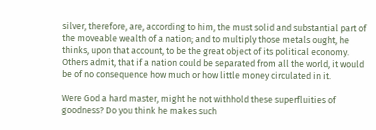silver, therefore, are, according to him, the must solid and substantial part of the moveable wealth of a nation; and to multiply those metals ought, he thinks, upon that account, to be the great object of its political economy. Others admit, that if a nation could be separated from all the world, it would be of no consequence how much or how little money circulated in it.

Were God a hard master, might he not withhold these superfluities of goodness? Do you think he makes such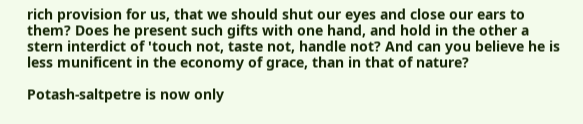rich provision for us, that we should shut our eyes and close our ears to them? Does he present such gifts with one hand, and hold in the other a stern interdict of 'touch not, taste not, handle not? And can you believe he is less munificent in the economy of grace, than in that of nature?

Potash-saltpetre is now only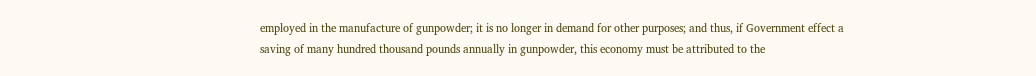employed in the manufacture of gunpowder; it is no longer in demand for other purposes; and thus, if Government effect a saving of many hundred thousand pounds annually in gunpowder, this economy must be attributed to the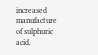increased manufacture of sulphuric acid.